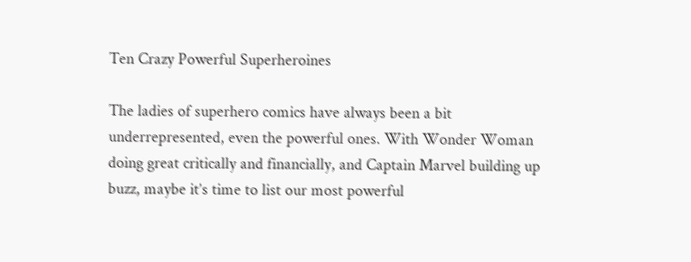Ten Crazy Powerful Superheroines

The ladies of superhero comics have always been a bit underrepresented, even the powerful ones. With Wonder Woman doing great critically and financially, and Captain Marvel building up buzz, maybe it’s time to list our most powerful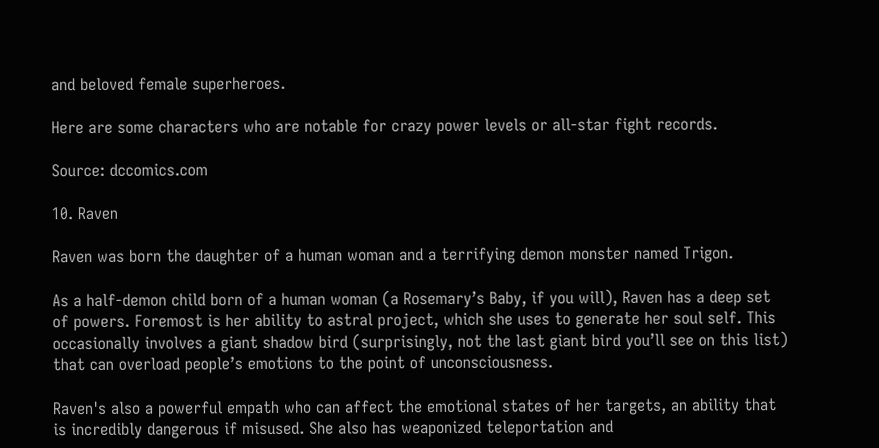and beloved female superheroes.

Here are some characters who are notable for crazy power levels or all-star fight records.

Source: dccomics.com

10. Raven

Raven was born the daughter of a human woman and a terrifying demon monster named Trigon.

As a half-demon child born of a human woman (a Rosemary’s Baby, if you will), Raven has a deep set of powers. Foremost is her ability to astral project, which she uses to generate her soul self. This occasionally involves a giant shadow bird (surprisingly, not the last giant bird you’ll see on this list) that can overload people’s emotions to the point of unconsciousness.

Raven's also a powerful empath who can affect the emotional states of her targets, an ability that is incredibly dangerous if misused. She also has weaponized teleportation and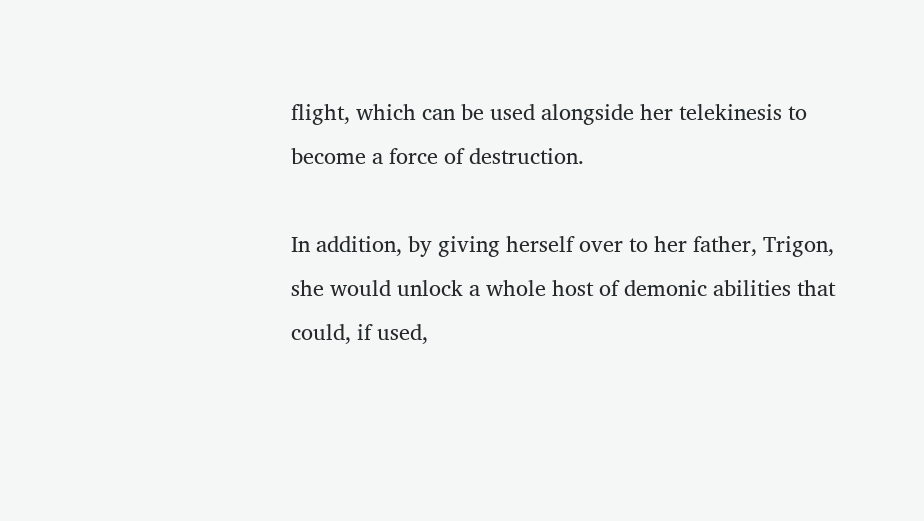flight, which can be used alongside her telekinesis to become a force of destruction.

In addition, by giving herself over to her father, Trigon, she would unlock a whole host of demonic abilities that could, if used,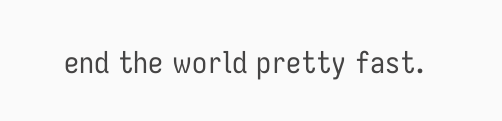end the world pretty fast.